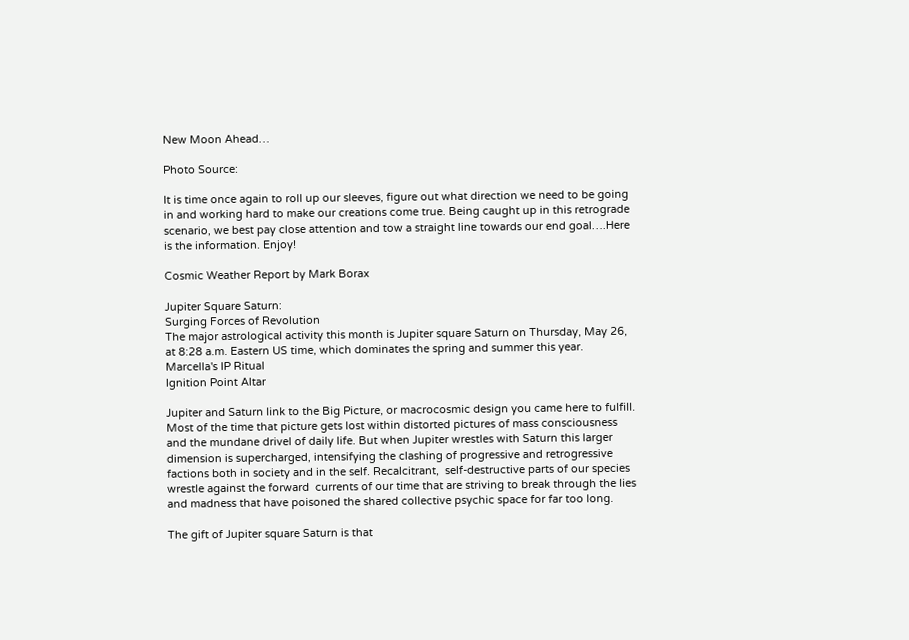New Moon Ahead…

Photo Source:

It is time once again to roll up our sleeves, figure out what direction we need to be going in and working hard to make our creations come true. Being caught up in this retrograde scenario, we best pay close attention and tow a straight line towards our end goal….Here is the information. Enjoy!

Cosmic Weather Report by Mark Borax

Jupiter Square Saturn:
Surging Forces of Revolution
The major astrological activity this month is Jupiter square Saturn on Thursday, May 26,  at 8:28 a.m. Eastern US time, which dominates the spring and summer this year.
Marcella's IP Ritual
Ignition Point Altar

Jupiter and Saturn link to the Big Picture, or macrocosmic design you came here to fulfill. Most of the time that picture gets lost within distorted pictures of mass consciousness and the mundane drivel of daily life. But when Jupiter wrestles with Saturn this larger dimension is supercharged, intensifying the clashing of progressive and retrogressive factions both in society and in the self. Recalcitrant,  self-destructive parts of our species wrestle against the forward  currents of our time that are striving to break through the lies and madness that have poisoned the shared collective psychic space for far too long.

The gift of Jupiter square Saturn is that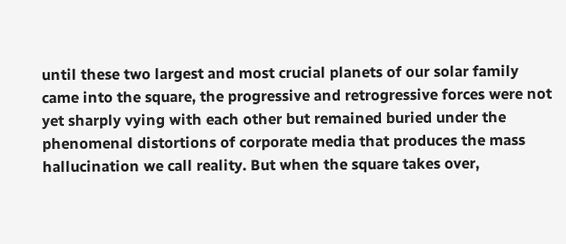until these two largest and most crucial planets of our solar family came into the square, the progressive and retrogressive forces were not yet sharply vying with each other but remained buried under the phenomenal distortions of corporate media that produces the mass hallucination we call reality. But when the square takes over,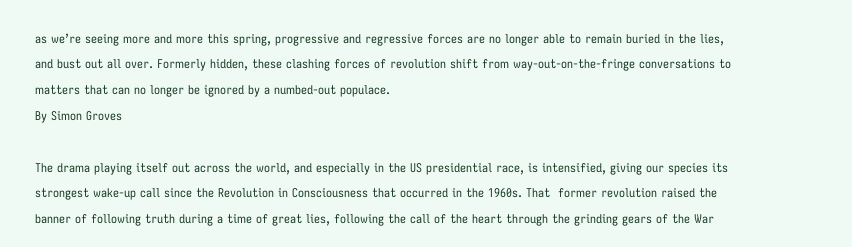as we’re seeing more and more this spring, progressive and regressive forces are no longer able to remain buried in the lies, and bust out all over. Formerly hidden, these clashing forces of revolution shift from way-out-on-the-fringe conversations to matters that can no longer be ignored by a numbed-out populace.
By Simon Groves

The drama playing itself out across the world, and especially in the US presidential race, is intensified, giving our species its strongest wake-up call since the Revolution in Consciousness that occurred in the 1960s. That  former revolution raised the banner of following truth during a time of great lies, following the call of the heart through the grinding gears of the War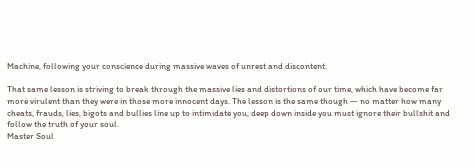Machine, following your conscience during massive waves of unrest and discontent.

That same lesson is striving to break through the massive lies and distortions of our time, which have become far more virulent than they were in those more innocent days. The lesson is the same though — no matter how many cheats, frauds, lies, bigots and bullies line up to intimidate you, deep down inside you must ignore their bullshit and follow the truth of your soul.
Master Soul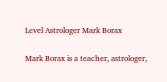Level Astrologer Mark Borax

Mark Borax is a teacher, astrologer,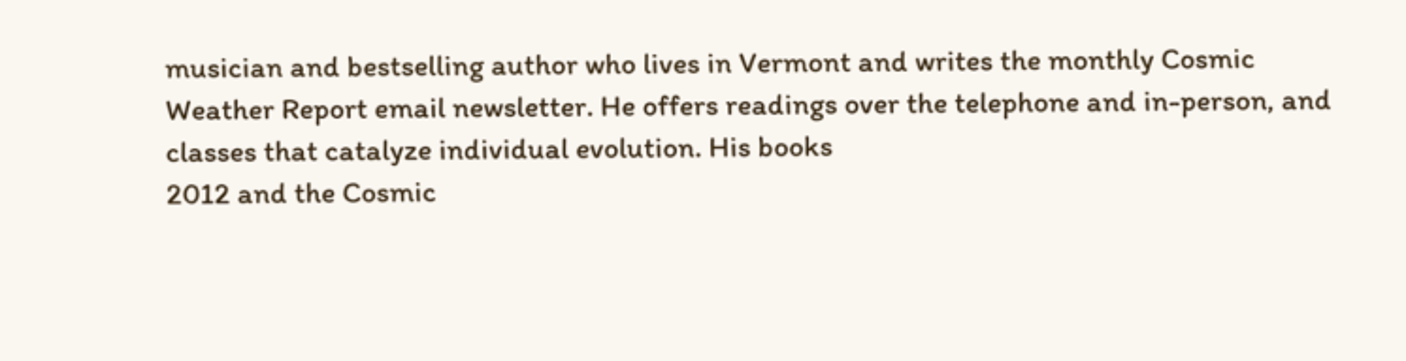musician and bestselling author who lives in Vermont and writes the monthly Cosmic Weather Report email newsletter. He offers readings over the telephone and in-person, and classes that catalyze individual evolution. His books
2012 and the Cosmic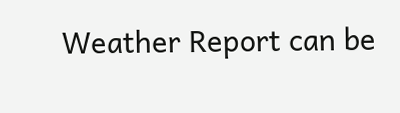Weather Report can be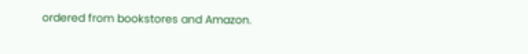ordered from bookstores and Amazon.